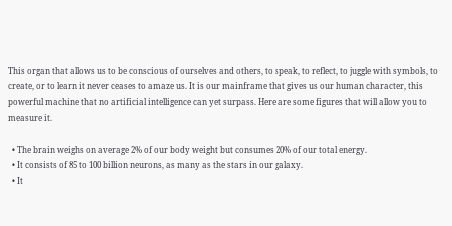This organ that allows us to be conscious of ourselves and others, to speak, to reflect, to juggle with symbols, to create, or to learn it never ceases to amaze us. It is our mainframe that gives us our human character, this powerful machine that no artificial intelligence can yet surpass. Here are some figures that will allow you to measure it.

  • The brain weighs on average 2% of our body weight but consumes 20% of our total energy.
  • It consists of 85 to 100 billion neurons, as many as the stars in our galaxy.
  • It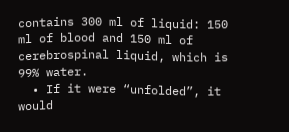contains 300 ml of liquid: 150 ml of blood and 150 ml of cerebrospinal liquid, which is 99% water.
  • If it were “unfolded”, it would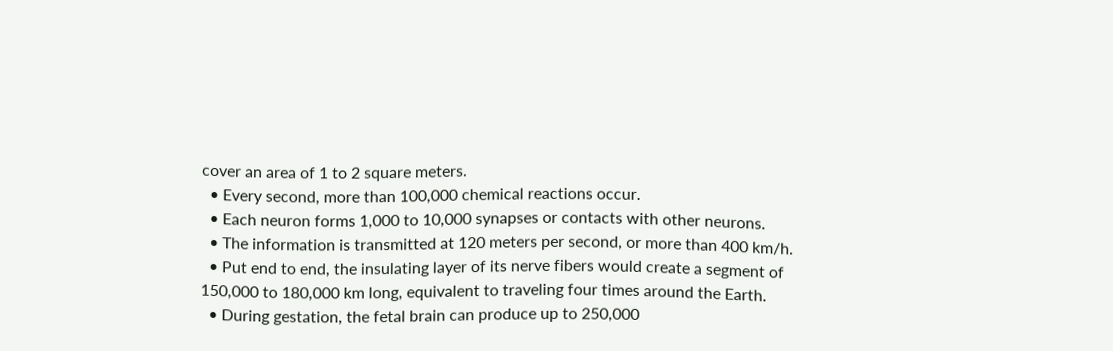cover an area of 1 to 2 square meters.
  • Every second, more than 100,000 chemical reactions occur.
  • Each neuron forms 1,000 to 10,000 synapses or contacts with other neurons.
  • The information is transmitted at 120 meters per second, or more than 400 km/h.
  • Put end to end, the insulating layer of its nerve fibers would create a segment of 150,000 to 180,000 km long, equivalent to traveling four times around the Earth.
  • During gestation, the fetal brain can produce up to 250,000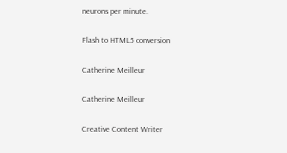neurons per minute.

Flash to HTML5 conversion

Catherine Meilleur

Catherine Meilleur

Creative Content Writer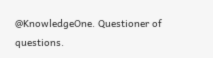@KnowledgeOne. Questioner of questions.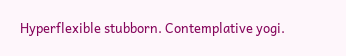Hyperflexible stubborn. Contemplative yogi.